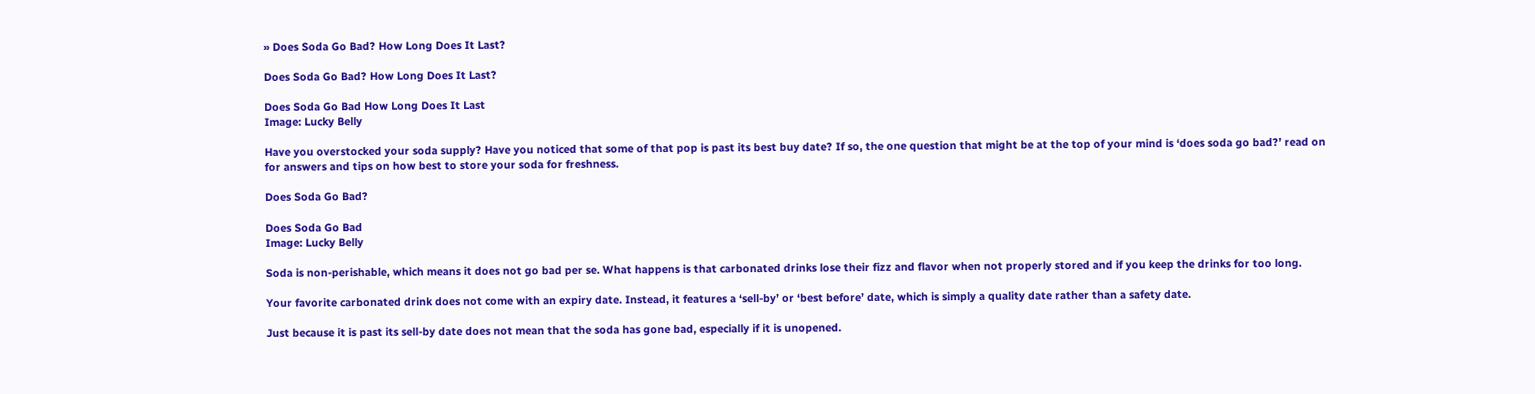» Does Soda Go Bad? How Long Does It Last?

Does Soda Go Bad? How Long Does It Last?

Does Soda Go Bad How Long Does It Last
Image: Lucky Belly

Have you overstocked your soda supply? Have you noticed that some of that pop is past its best buy date? If so, the one question that might be at the top of your mind is ‘does soda go bad?’ read on for answers and tips on how best to store your soda for freshness.

Does Soda Go Bad?

Does Soda Go Bad
Image: Lucky Belly

Soda is non-perishable, which means it does not go bad per se. What happens is that carbonated drinks lose their fizz and flavor when not properly stored and if you keep the drinks for too long.

Your favorite carbonated drink does not come with an expiry date. Instead, it features a ‘sell-by’ or ‘best before’ date, which is simply a quality date rather than a safety date.

Just because it is past its sell-by date does not mean that the soda has gone bad, especially if it is unopened.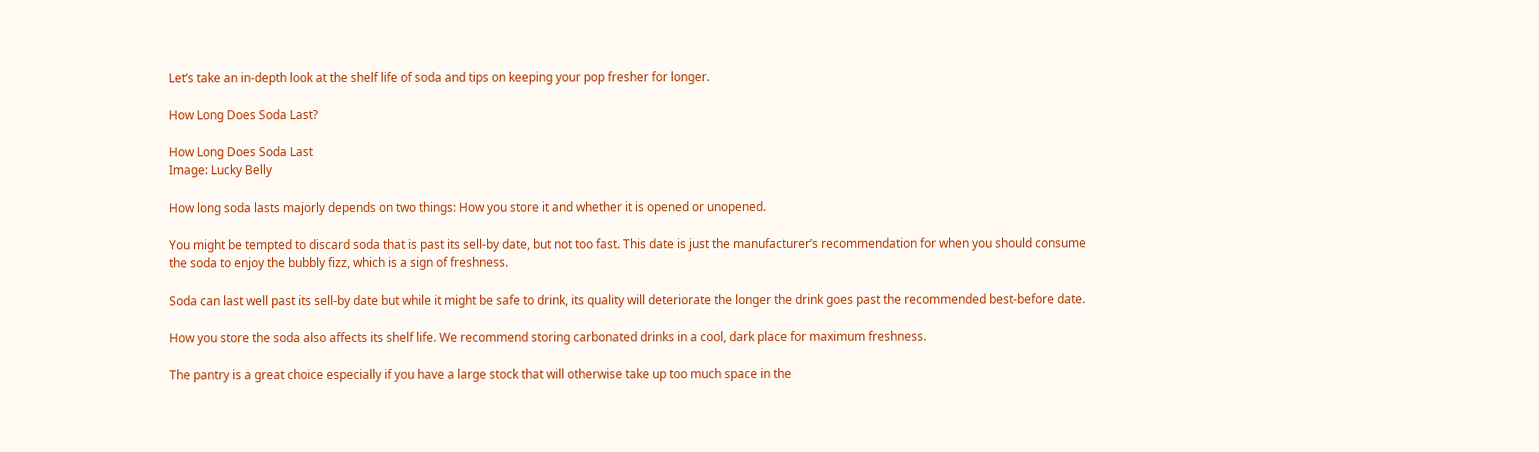Let’s take an in-depth look at the shelf life of soda and tips on keeping your pop fresher for longer.

How Long Does Soda Last?

How Long Does Soda Last
Image: Lucky Belly

How long soda lasts majorly depends on two things: How you store it and whether it is opened or unopened.

You might be tempted to discard soda that is past its sell-by date, but not too fast. This date is just the manufacturer’s recommendation for when you should consume the soda to enjoy the bubbly fizz, which is a sign of freshness.

Soda can last well past its sell-by date but while it might be safe to drink, its quality will deteriorate the longer the drink goes past the recommended best-before date.

How you store the soda also affects its shelf life. We recommend storing carbonated drinks in a cool, dark place for maximum freshness.

The pantry is a great choice especially if you have a large stock that will otherwise take up too much space in the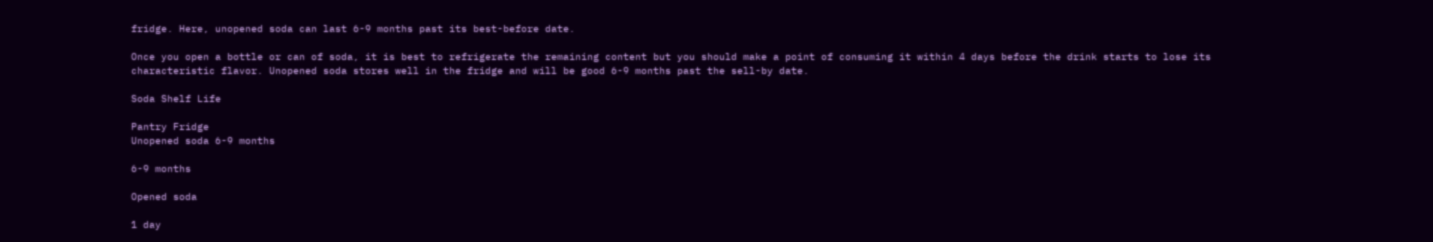fridge. Here, unopened soda can last 6-9 months past its best-before date.

Once you open a bottle or can of soda, it is best to refrigerate the remaining content but you should make a point of consuming it within 4 days before the drink starts to lose its characteristic flavor. Unopened soda stores well in the fridge and will be good 6-9 months past the sell-by date.

Soda Shelf Life

Pantry Fridge
Unopened soda 6-9 months

6-9 months

Opened soda

1 day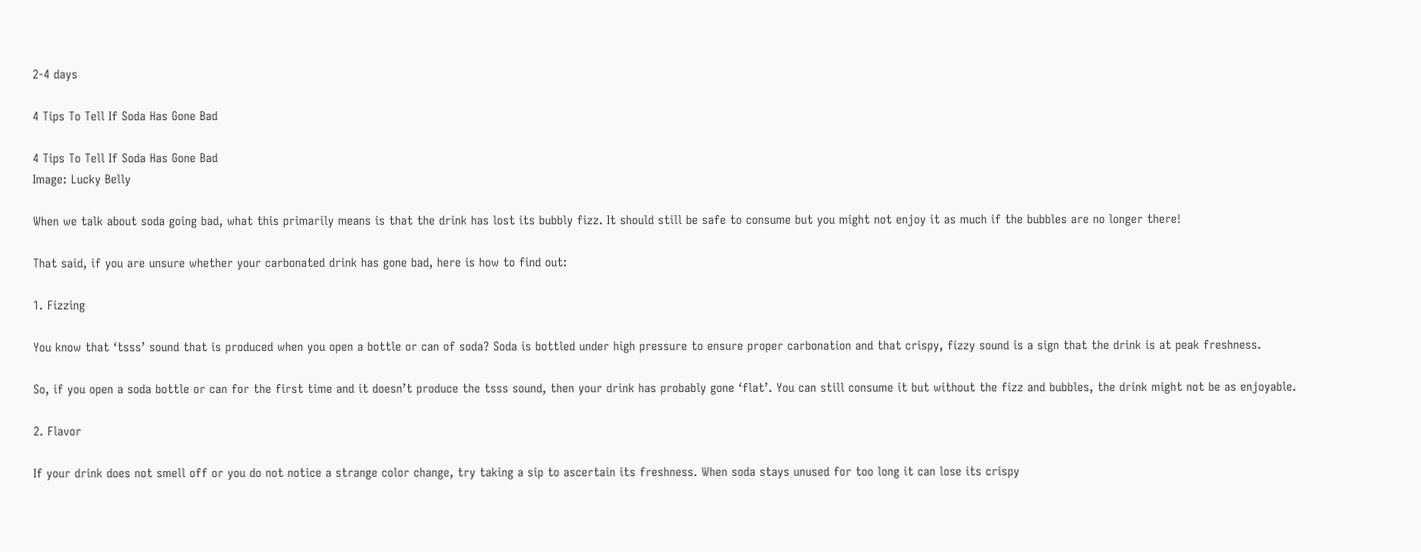2-4 days

4 Tips To Tell If Soda Has Gone Bad

4 Tips To Tell If Soda Has Gone Bad
Image: Lucky Belly

When we talk about soda going bad, what this primarily means is that the drink has lost its bubbly fizz. It should still be safe to consume but you might not enjoy it as much if the bubbles are no longer there!

That said, if you are unsure whether your carbonated drink has gone bad, here is how to find out:

1. Fizzing

You know that ‘tsss’ sound that is produced when you open a bottle or can of soda? Soda is bottled under high pressure to ensure proper carbonation and that crispy, fizzy sound is a sign that the drink is at peak freshness.

So, if you open a soda bottle or can for the first time and it doesn’t produce the tsss sound, then your drink has probably gone ‘flat’. You can still consume it but without the fizz and bubbles, the drink might not be as enjoyable.

2. Flavor

If your drink does not smell off or you do not notice a strange color change, try taking a sip to ascertain its freshness. When soda stays unused for too long it can lose its crispy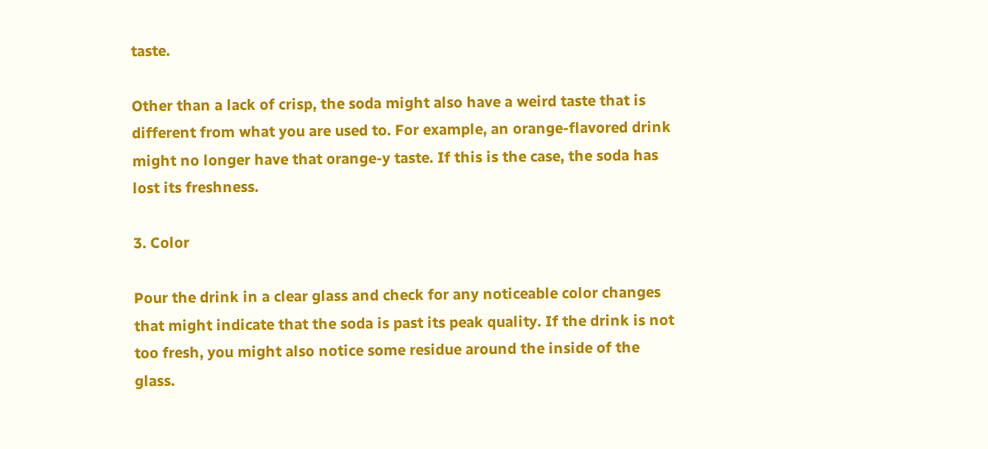taste.

Other than a lack of crisp, the soda might also have a weird taste that is different from what you are used to. For example, an orange-flavored drink might no longer have that orange-y taste. If this is the case, the soda has lost its freshness.

3. Color

Pour the drink in a clear glass and check for any noticeable color changes that might indicate that the soda is past its peak quality. If the drink is not too fresh, you might also notice some residue around the inside of the glass.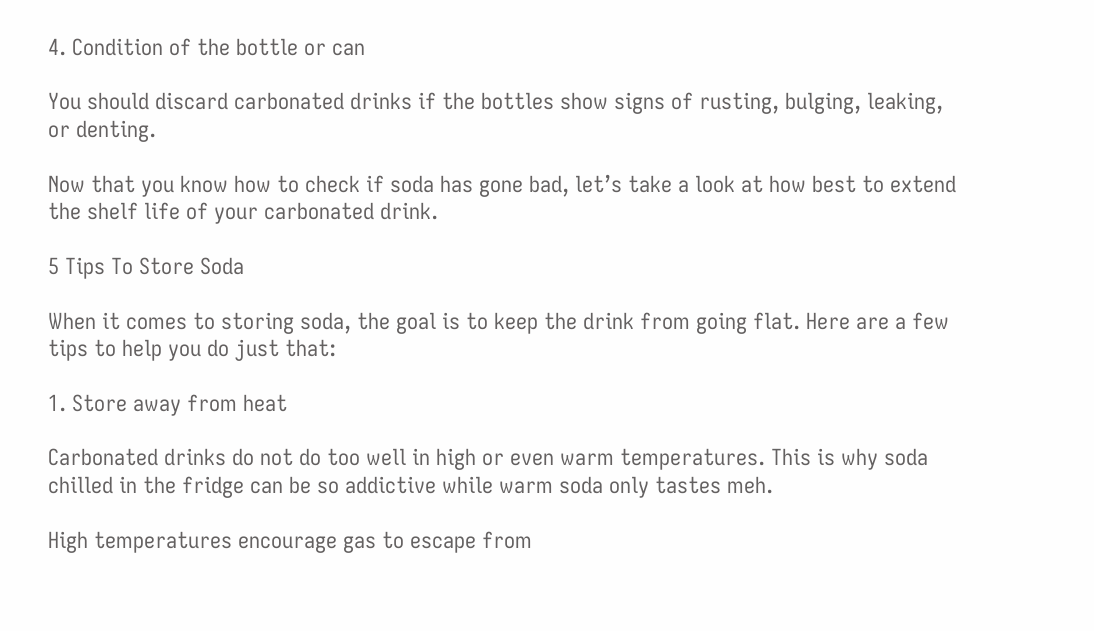4. Condition of the bottle or can

You should discard carbonated drinks if the bottles show signs of rusting, bulging, leaking, or denting.

Now that you know how to check if soda has gone bad, let’s take a look at how best to extend the shelf life of your carbonated drink.

5 Tips To Store Soda

When it comes to storing soda, the goal is to keep the drink from going flat. Here are a few tips to help you do just that:

1. Store away from heat

Carbonated drinks do not do too well in high or even warm temperatures. This is why soda chilled in the fridge can be so addictive while warm soda only tastes meh.

High temperatures encourage gas to escape from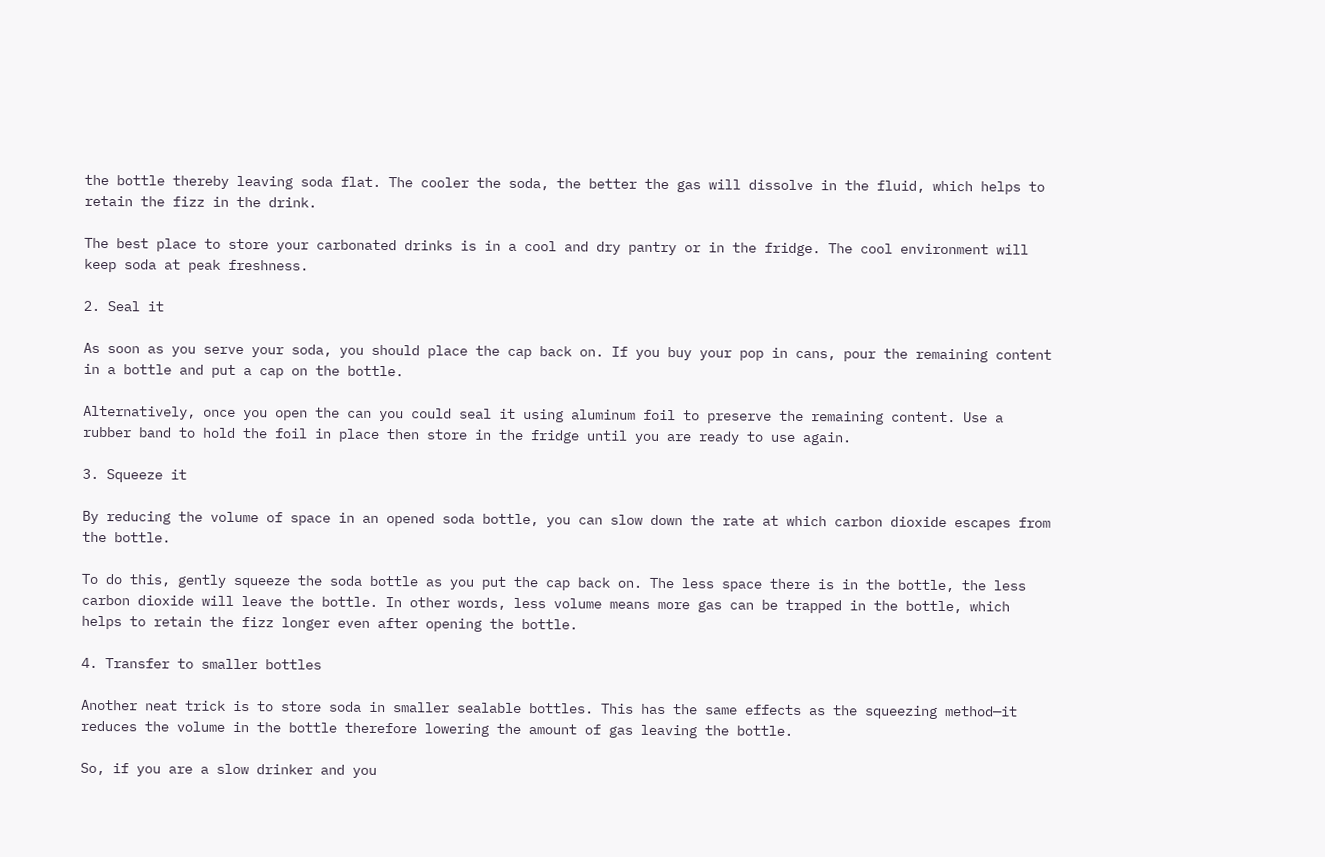the bottle thereby leaving soda flat. The cooler the soda, the better the gas will dissolve in the fluid, which helps to retain the fizz in the drink.

The best place to store your carbonated drinks is in a cool and dry pantry or in the fridge. The cool environment will keep soda at peak freshness.

2. Seal it

As soon as you serve your soda, you should place the cap back on. If you buy your pop in cans, pour the remaining content in a bottle and put a cap on the bottle.

Alternatively, once you open the can you could seal it using aluminum foil to preserve the remaining content. Use a rubber band to hold the foil in place then store in the fridge until you are ready to use again.

3. Squeeze it

By reducing the volume of space in an opened soda bottle, you can slow down the rate at which carbon dioxide escapes from the bottle.

To do this, gently squeeze the soda bottle as you put the cap back on. The less space there is in the bottle, the less carbon dioxide will leave the bottle. In other words, less volume means more gas can be trapped in the bottle, which helps to retain the fizz longer even after opening the bottle.

4. Transfer to smaller bottles

Another neat trick is to store soda in smaller sealable bottles. This has the same effects as the squeezing method—it reduces the volume in the bottle therefore lowering the amount of gas leaving the bottle.

So, if you are a slow drinker and you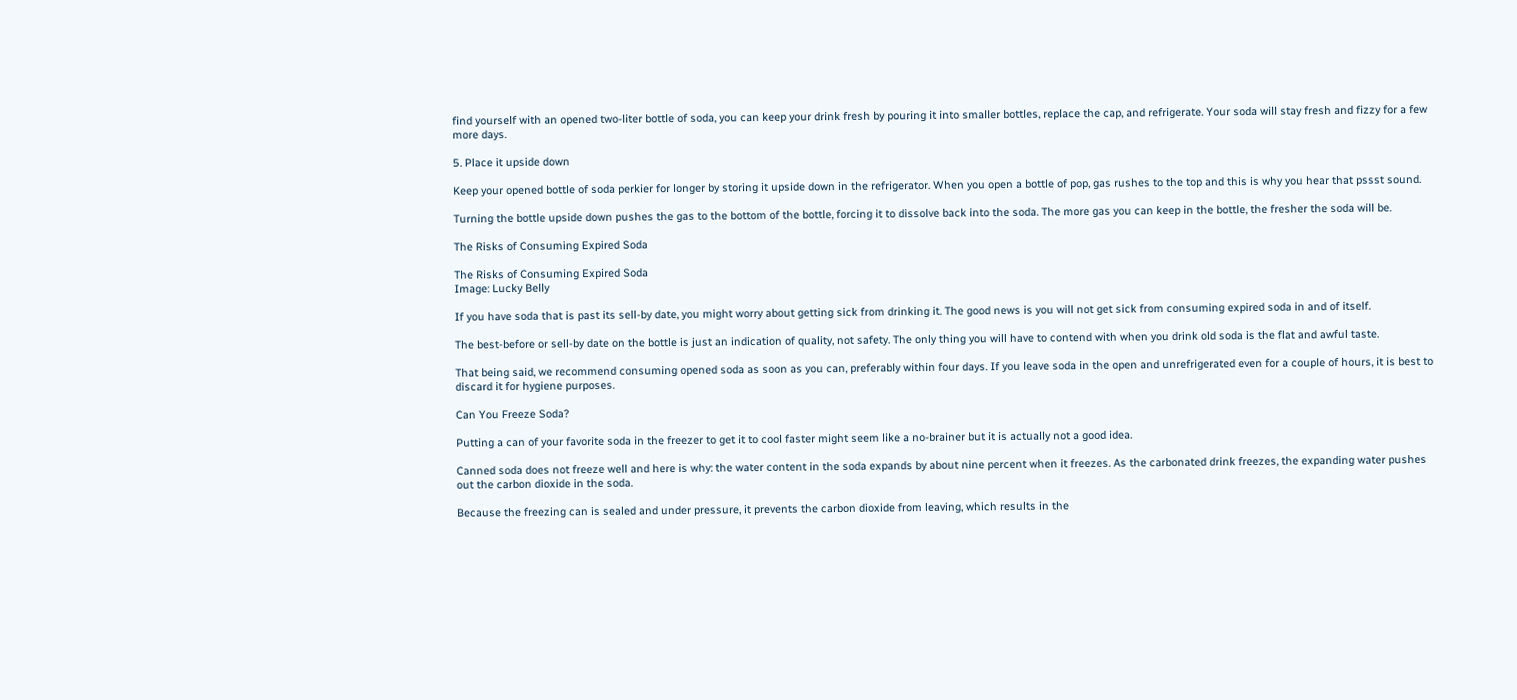find yourself with an opened two-liter bottle of soda, you can keep your drink fresh by pouring it into smaller bottles, replace the cap, and refrigerate. Your soda will stay fresh and fizzy for a few more days.

5. Place it upside down

Keep your opened bottle of soda perkier for longer by storing it upside down in the refrigerator. When you open a bottle of pop, gas rushes to the top and this is why you hear that pssst sound.

Turning the bottle upside down pushes the gas to the bottom of the bottle, forcing it to dissolve back into the soda. The more gas you can keep in the bottle, the fresher the soda will be.

The Risks of Consuming Expired Soda

The Risks of Consuming Expired Soda
Image: Lucky Belly

If you have soda that is past its sell-by date, you might worry about getting sick from drinking it. The good news is you will not get sick from consuming expired soda in and of itself.

The best-before or sell-by date on the bottle is just an indication of quality, not safety. The only thing you will have to contend with when you drink old soda is the flat and awful taste.

That being said, we recommend consuming opened soda as soon as you can, preferably within four days. If you leave soda in the open and unrefrigerated even for a couple of hours, it is best to discard it for hygiene purposes.

Can You Freeze Soda?

Putting a can of your favorite soda in the freezer to get it to cool faster might seem like a no-brainer but it is actually not a good idea.

Canned soda does not freeze well and here is why: the water content in the soda expands by about nine percent when it freezes. As the carbonated drink freezes, the expanding water pushes out the carbon dioxide in the soda.

Because the freezing can is sealed and under pressure, it prevents the carbon dioxide from leaving, which results in the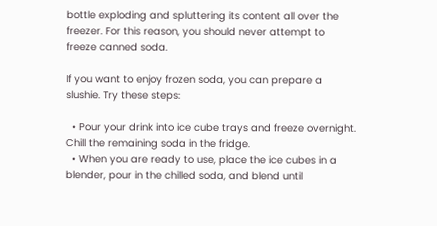bottle exploding and spluttering its content all over the freezer. For this reason, you should never attempt to freeze canned soda.

If you want to enjoy frozen soda, you can prepare a slushie. Try these steps:

  • Pour your drink into ice cube trays and freeze overnight. Chill the remaining soda in the fridge.
  • When you are ready to use, place the ice cubes in a blender, pour in the chilled soda, and blend until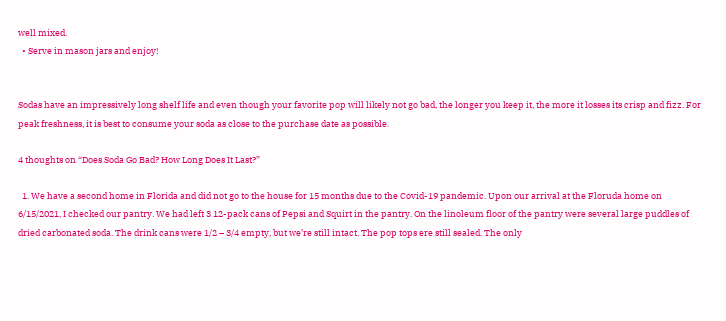well mixed.
  • Serve in mason jars and enjoy!


Sodas have an impressively long shelf life and even though your favorite pop will likely not go bad, the longer you keep it, the more it losses its crisp and fizz. For peak freshness, it is best to consume your soda as close to the purchase date as possible.

4 thoughts on “Does Soda Go Bad? How Long Does It Last?”

  1. We have a second home in Florida and did not go to the house for 15 months due to the Covid-19 pandemic. Upon our arrival at the Floruda home on 6/15/2021, I checked our pantry. We had left 3 12-pack cans of Pepsi and Squirt in the pantry. On the linoleum floor of the pantry were several large puddles of dried carbonated soda. The drink cans were 1/2 – 3/4 empty, but we’re still intact. The pop tops ere still sealed. The only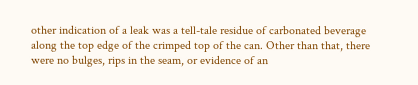other indication of a leak was a tell-tale residue of carbonated beverage along the top edge of the crimped top of the can. Other than that, there were no bulges, rips in the seam, or evidence of an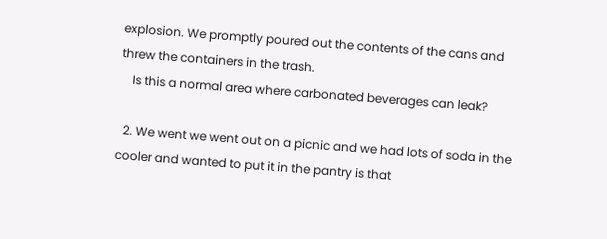explosion. We promptly poured out the contents of the cans and threw the containers in the trash.
    Is this a normal area where carbonated beverages can leak?

  2. We went we went out on a picnic and we had lots of soda in the cooler and wanted to put it in the pantry is that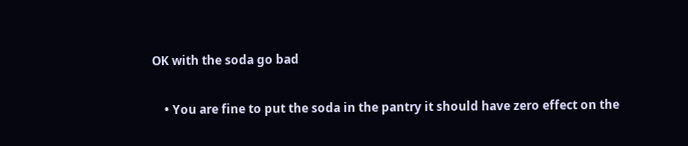OK with the soda go bad

    • You are fine to put the soda in the pantry it should have zero effect on the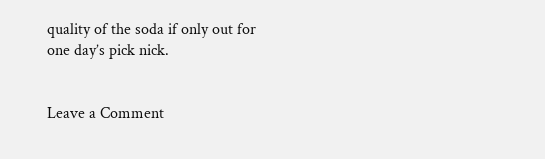quality of the soda if only out for one day’s pick nick.


Leave a Comment